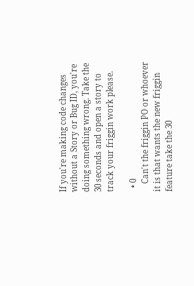If you're making code changes without a Story or Bug ID, you're doing something wrong. Take the 30 seconds and open a story to track your friggin work please.

  • 0
    Can't the friggin PO or whoever it is that wants the new friggin feature take the 30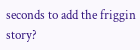seconds to add the friggin story?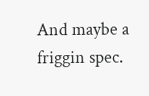And maybe a friggin spec.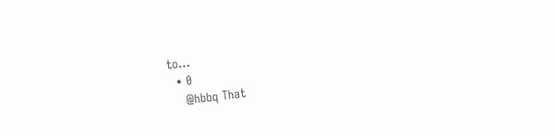to...
  • 0
    @hbbq That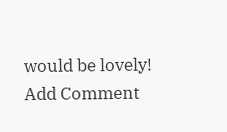would be lovely!
Add Comment